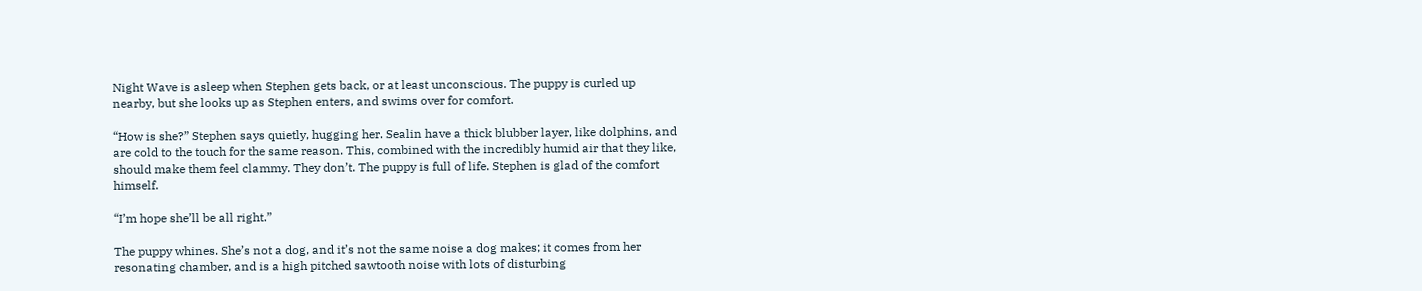Night Wave is asleep when Stephen gets back, or at least unconscious. The puppy is curled up nearby, but she looks up as Stephen enters, and swims over for comfort.

“How is she?” Stephen says quietly, hugging her. Sealin have a thick blubber layer, like dolphins, and are cold to the touch for the same reason. This, combined with the incredibly humid air that they like, should make them feel clammy. They don’t. The puppy is full of life. Stephen is glad of the comfort himself.

“I’m hope she’ll be all right.”

The puppy whines. She’s not a dog, and it’s not the same noise a dog makes; it comes from her resonating chamber, and is a high pitched sawtooth noise with lots of disturbing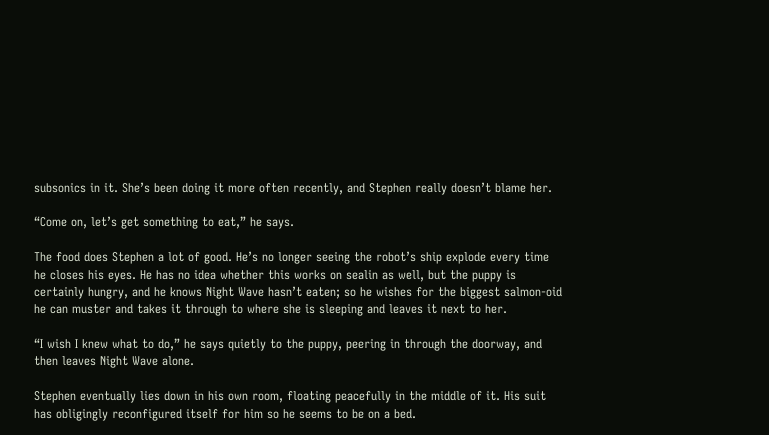subsonics in it. She’s been doing it more often recently, and Stephen really doesn’t blame her.

“Come on, let’s get something to eat,” he says.

The food does Stephen a lot of good. He’s no longer seeing the robot’s ship explode every time he closes his eyes. He has no idea whether this works on sealin as well, but the puppy is certainly hungry, and he knows Night Wave hasn’t eaten; so he wishes for the biggest salmon-oid he can muster and takes it through to where she is sleeping and leaves it next to her.

“I wish I knew what to do,” he says quietly to the puppy, peering in through the doorway, and then leaves Night Wave alone.

Stephen eventually lies down in his own room, floating peacefully in the middle of it. His suit has obligingly reconfigured itself for him so he seems to be on a bed.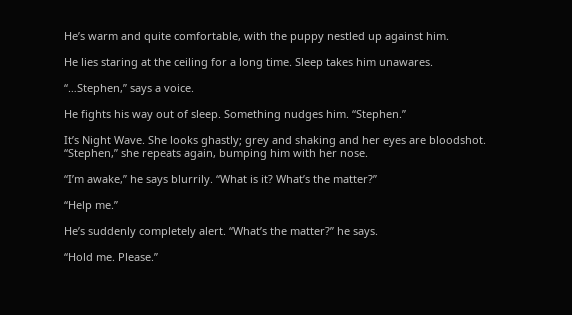He’s warm and quite comfortable, with the puppy nestled up against him.

He lies staring at the ceiling for a long time. Sleep takes him unawares.

“…Stephen,” says a voice.

He fights his way out of sleep. Something nudges him. “Stephen.”

It’s Night Wave. She looks ghastly; grey and shaking and her eyes are bloodshot. “Stephen,” she repeats again, bumping him with her nose.

“I’m awake,” he says blurrily. “What is it? What’s the matter?”

“Help me.”

He’s suddenly completely alert. “What’s the matter?” he says.

“Hold me. Please.”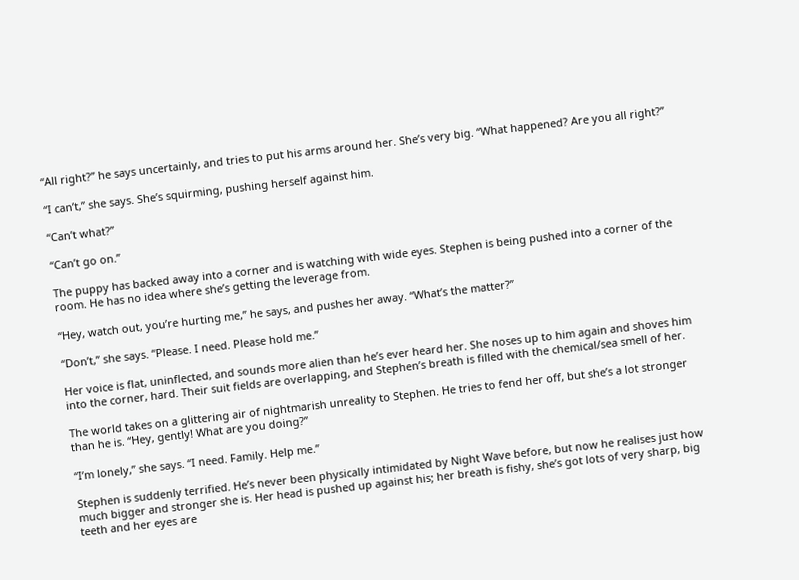“All right?” he says uncertainly, and tries to put his arms around her. She’s very big. “What happened? Are you all right?”

“I can’t,” she says. She’s squirming, pushing herself against him.

“Can’t what?”

“Can’t go on.”

The puppy has backed away into a corner and is watching with wide eyes. Stephen is being pushed into a corner of the room. He has no idea where she’s getting the leverage from.

“Hey, watch out, you’re hurting me,” he says, and pushes her away. “What’s the matter?”

“Don’t,” she says. “Please. I need. Please hold me.”

Her voice is flat, uninflected, and sounds more alien than he’s ever heard her. She noses up to him again and shoves him into the corner, hard. Their suit fields are overlapping, and Stephen’s breath is filled with the chemical/sea smell of her.

The world takes on a glittering air of nightmarish unreality to Stephen. He tries to fend her off, but she’s a lot stronger than he is. “Hey, gently! What are you doing?”

“I’m lonely,” she says. “I need. Family. Help me.”

Stephen is suddenly terrified. He’s never been physically intimidated by Night Wave before, but now he realises just how much bigger and stronger she is. Her head is pushed up against his; her breath is fishy, she’s got lots of very sharp, big teeth and her eyes are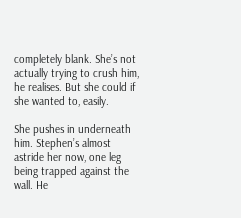completely blank. She’s not actually trying to crush him, he realises. But she could if she wanted to, easily.

She pushes in underneath him. Stephen’s almost astride her now, one leg being trapped against the wall. He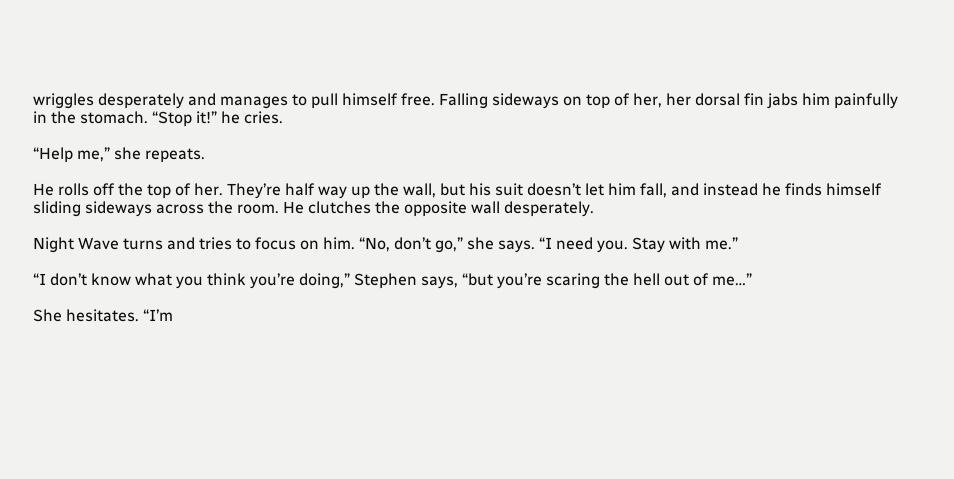wriggles desperately and manages to pull himself free. Falling sideways on top of her, her dorsal fin jabs him painfully in the stomach. “Stop it!” he cries.

“Help me,” she repeats.

He rolls off the top of her. They’re half way up the wall, but his suit doesn’t let him fall, and instead he finds himself sliding sideways across the room. He clutches the opposite wall desperately.

Night Wave turns and tries to focus on him. “No, don’t go,” she says. “I need you. Stay with me.”

“I don’t know what you think you’re doing,” Stephen says, “but you’re scaring the hell out of me…”

She hesitates. “I’m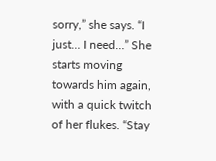sorry,” she says. “I just… I need…” She starts moving towards him again, with a quick twitch of her flukes. “Stay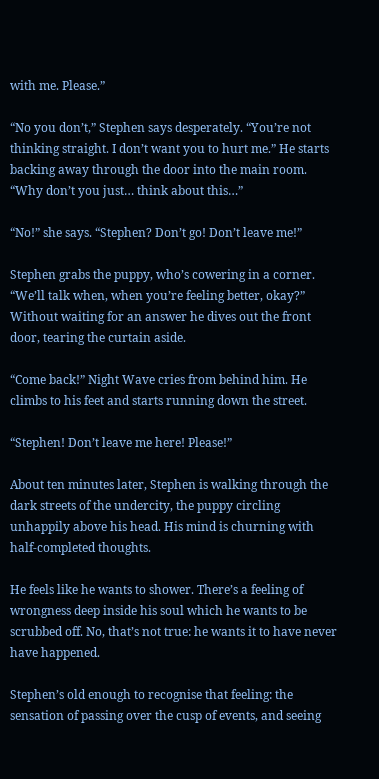with me. Please.”

“No you don’t,” Stephen says desperately. “You’re not thinking straight. I don’t want you to hurt me.” He starts backing away through the door into the main room. “Why don’t you just… think about this…”

“No!” she says. “Stephen? Don’t go! Don’t leave me!”

Stephen grabs the puppy, who’s cowering in a corner. “We’ll talk when, when you’re feeling better, okay?” Without waiting for an answer he dives out the front door, tearing the curtain aside.

“Come back!” Night Wave cries from behind him. He climbs to his feet and starts running down the street.

“Stephen! Don’t leave me here! Please!”

About ten minutes later, Stephen is walking through the dark streets of the undercity, the puppy circling unhappily above his head. His mind is churning with half-completed thoughts.

He feels like he wants to shower. There’s a feeling of wrongness deep inside his soul which he wants to be scrubbed off. No, that’s not true: he wants it to have never have happened.

Stephen’s old enough to recognise that feeling: the sensation of passing over the cusp of events, and seeing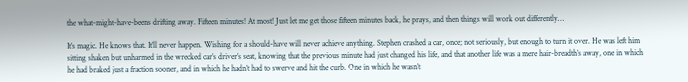the what-might-have-beens drifting away. Fifteen minutes! At most! Just let me get those fifteen minutes back, he prays, and then things will work out differently…

It’s magic. He knows that. It’ll never happen. Wishing for a should-have will never achieve anything. Stephen crashed a car, once; not seriously, but enough to turn it over. He was left him sitting shaken but unharmed in the wrecked car’s driver’s seat, knowing that the previous minute had just changed his life, and that another life was a mere hair-breadth’s away, one in which he had braked just a fraction sooner, and in which he hadn’t had to swerve and hit the curb. One in which he wasn’t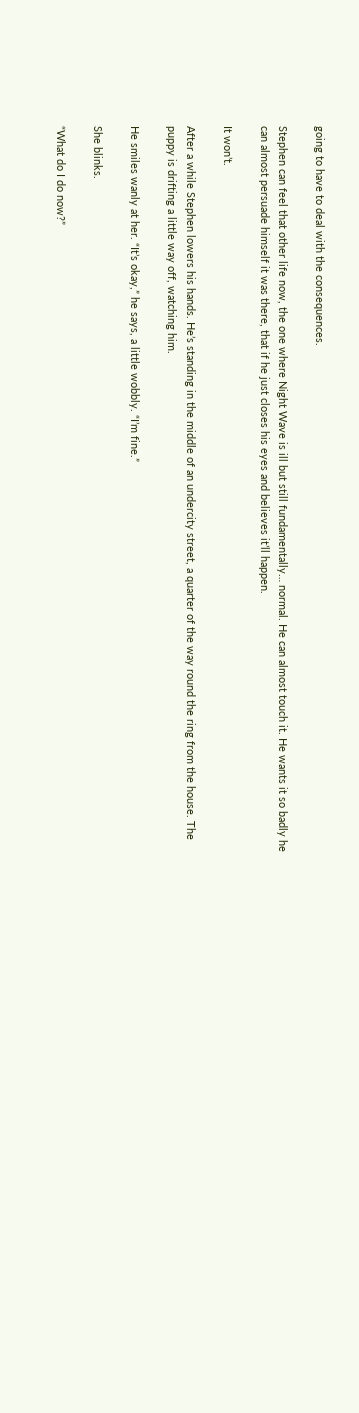going to have to deal with the consequences.

Stephen can feel that other life now, the one where Night Wave is ill but still fundamentally… normal. He can almost touch it. He wants it so badly he can almost persuade himself it was there, that if he just closes his eyes and believes it’ll happen.

It won’t.

After a while Stephen lowers his hands. He’s standing in the middle of an undercity street, a quarter of the way round the ring from the house. The puppy is drifting a little way off, watching him.

He smiles wanly at her. “It’s okay,” he says, a little wobbly. “I’m fine.”

She blinks.

“What do I do now?”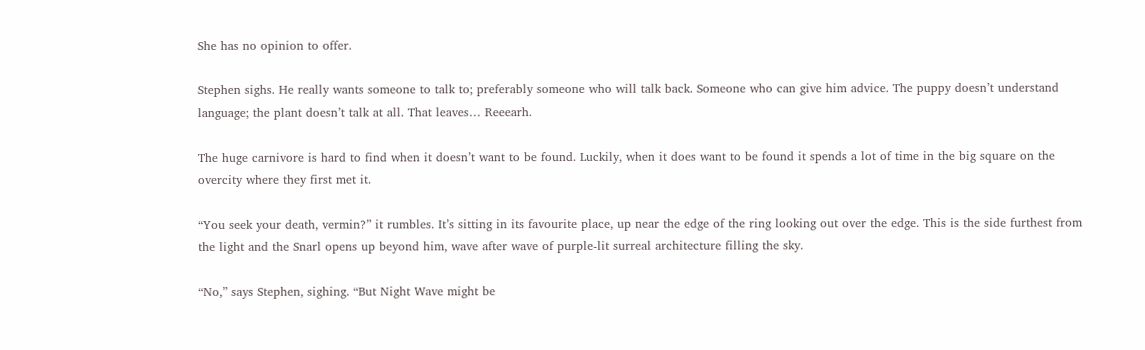She has no opinion to offer.

Stephen sighs. He really wants someone to talk to; preferably someone who will talk back. Someone who can give him advice. The puppy doesn’t understand language; the plant doesn’t talk at all. That leaves… Reeearh.

The huge carnivore is hard to find when it doesn’t want to be found. Luckily, when it does want to be found it spends a lot of time in the big square on the overcity where they first met it.

“You seek your death, vermin?” it rumbles. It’s sitting in its favourite place, up near the edge of the ring looking out over the edge. This is the side furthest from the light and the Snarl opens up beyond him, wave after wave of purple-lit surreal architecture filling the sky.

“No,” says Stephen, sighing. “But Night Wave might be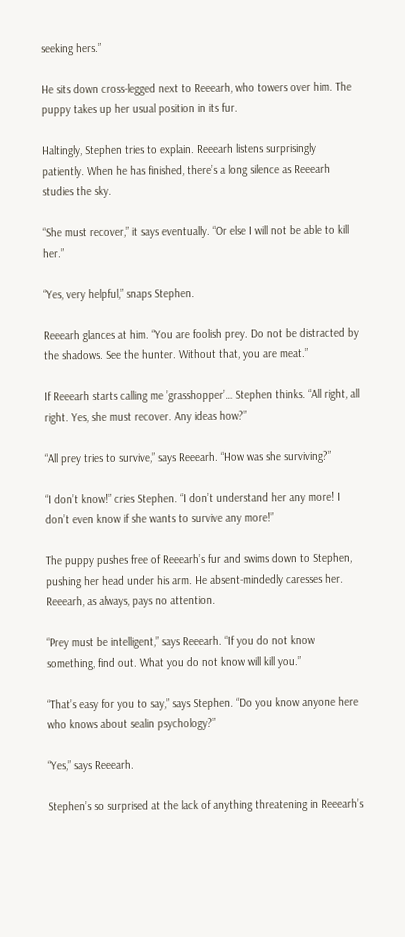seeking hers.”

He sits down cross-legged next to Reeearh, who towers over him. The puppy takes up her usual position in its fur.

Haltingly, Stephen tries to explain. Reeearh listens surprisingly patiently. When he has finished, there’s a long silence as Reeearh studies the sky.

“She must recover,” it says eventually. “Or else I will not be able to kill her.”

“Yes, very helpful,” snaps Stephen.

Reeearh glances at him. “You are foolish prey. Do not be distracted by the shadows. See the hunter. Without that, you are meat.”

If Reeearh starts calling me ’grasshopper’… Stephen thinks. “All right, all right. Yes, she must recover. Any ideas how?”

“All prey tries to survive,” says Reeearh. “How was she surviving?”

“I don’t know!” cries Stephen. “I don’t understand her any more! I don’t even know if she wants to survive any more!”

The puppy pushes free of Reeearh’s fur and swims down to Stephen, pushing her head under his arm. He absent-mindedly caresses her. Reeearh, as always, pays no attention.

“Prey must be intelligent,” says Reeearh. “If you do not know something, find out. What you do not know will kill you.”

“That’s easy for you to say,” says Stephen. “Do you know anyone here who knows about sealin psychology?”

“Yes,” says Reeearh.

Stephen’s so surprised at the lack of anything threatening in Reeearh’s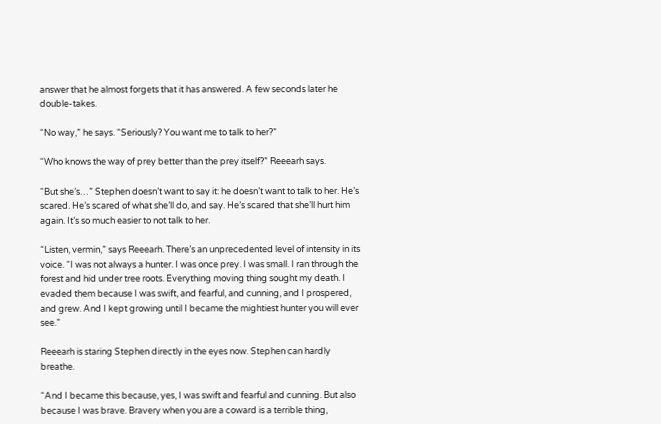answer that he almost forgets that it has answered. A few seconds later he double-takes.

“No way,” he says. “Seriously? You want me to talk to her?”

“Who knows the way of prey better than the prey itself?” Reeearh says.

“But she’s…” Stephen doesn’t want to say it: he doesn’t want to talk to her. He’s scared. He’s scared of what she’ll do, and say. He’s scared that she’ll hurt him again. It’s so much easier to not talk to her.

“Listen, vermin,” says Reeearh. There’s an unprecedented level of intensity in its voice. “I was not always a hunter. I was once prey. I was small. I ran through the forest and hid under tree roots. Everything moving thing sought my death. I evaded them because I was swift, and fearful, and cunning, and I prospered, and grew. And I kept growing until I became the mightiest hunter you will ever see.”

Reeearh is staring Stephen directly in the eyes now. Stephen can hardly breathe.

“And I became this because, yes, I was swift and fearful and cunning. But also because I was brave. Bravery when you are a coward is a terrible thing,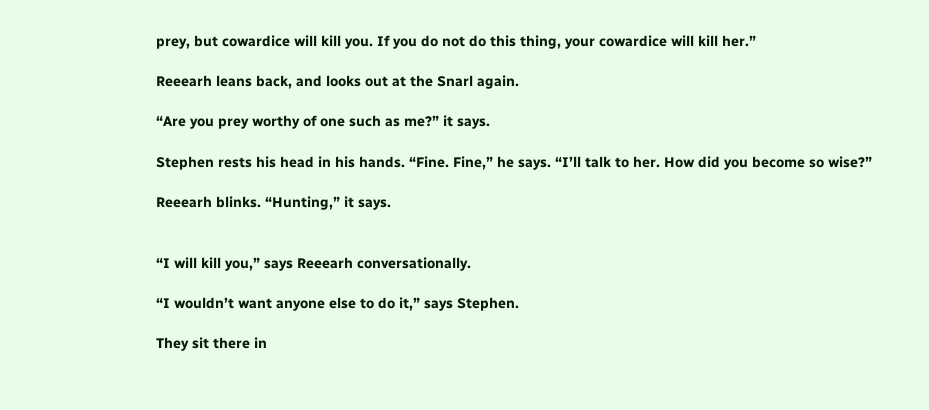prey, but cowardice will kill you. If you do not do this thing, your cowardice will kill her.”

Reeearh leans back, and looks out at the Snarl again.

“Are you prey worthy of one such as me?” it says.

Stephen rests his head in his hands. “Fine. Fine,” he says. “I’ll talk to her. How did you become so wise?”

Reeearh blinks. “Hunting,” it says.


“I will kill you,” says Reeearh conversationally.

“I wouldn’t want anyone else to do it,” says Stephen.

They sit there in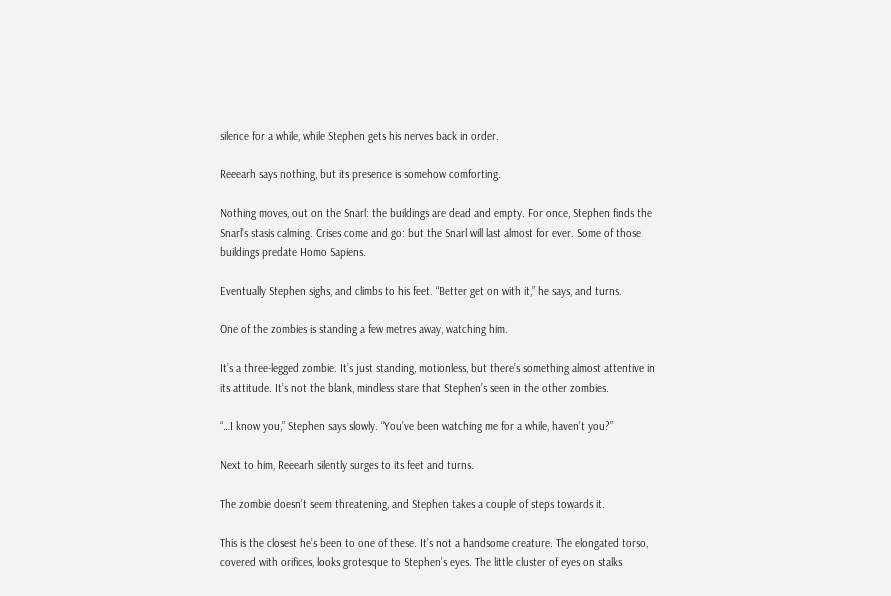silence for a while, while Stephen gets his nerves back in order.

Reeearh says nothing, but its presence is somehow comforting.

Nothing moves, out on the Snarl: the buildings are dead and empty. For once, Stephen finds the Snarl’s stasis calming. Crises come and go: but the Snarl will last almost for ever. Some of those buildings predate Homo Sapiens.

Eventually Stephen sighs, and climbs to his feet. “Better get on with it,” he says, and turns.

One of the zombies is standing a few metres away, watching him.

It’s a three-legged zombie. It’s just standing, motionless, but there’s something almost attentive in its attitude. It’s not the blank, mindless stare that Stephen’s seen in the other zombies.

“…I know you,” Stephen says slowly. “You’ve been watching me for a while, haven’t you?”

Next to him, Reeearh silently surges to its feet and turns.

The zombie doesn’t seem threatening, and Stephen takes a couple of steps towards it.

This is the closest he’s been to one of these. It’s not a handsome creature. The elongated torso, covered with orifices, looks grotesque to Stephen’s eyes. The little cluster of eyes on stalks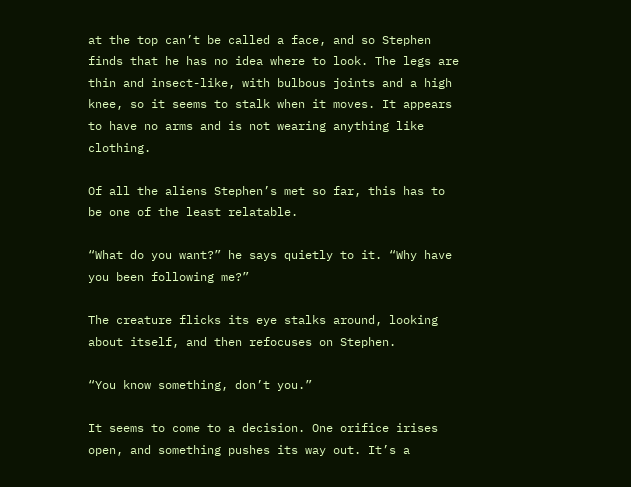at the top can’t be called a face, and so Stephen finds that he has no idea where to look. The legs are thin and insect-like, with bulbous joints and a high knee, so it seems to stalk when it moves. It appears to have no arms and is not wearing anything like clothing.

Of all the aliens Stephen’s met so far, this has to be one of the least relatable.

“What do you want?” he says quietly to it. “Why have you been following me?”

The creature flicks its eye stalks around, looking about itself, and then refocuses on Stephen.

“You know something, don’t you.”

It seems to come to a decision. One orifice irises open, and something pushes its way out. It’s a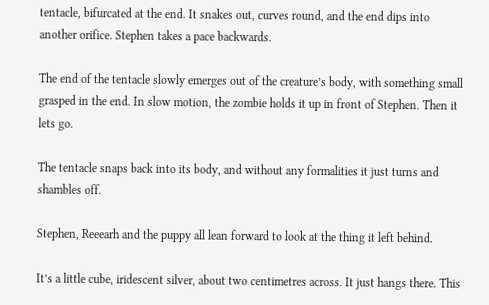tentacle, bifurcated at the end. It snakes out, curves round, and the end dips into another orifice. Stephen takes a pace backwards.

The end of the tentacle slowly emerges out of the creature’s body, with something small grasped in the end. In slow motion, the zombie holds it up in front of Stephen. Then it lets go.

The tentacle snaps back into its body, and without any formalities it just turns and shambles off.

Stephen, Reeearh and the puppy all lean forward to look at the thing it left behind.

It’s a little cube, iridescent silver, about two centimetres across. It just hangs there. This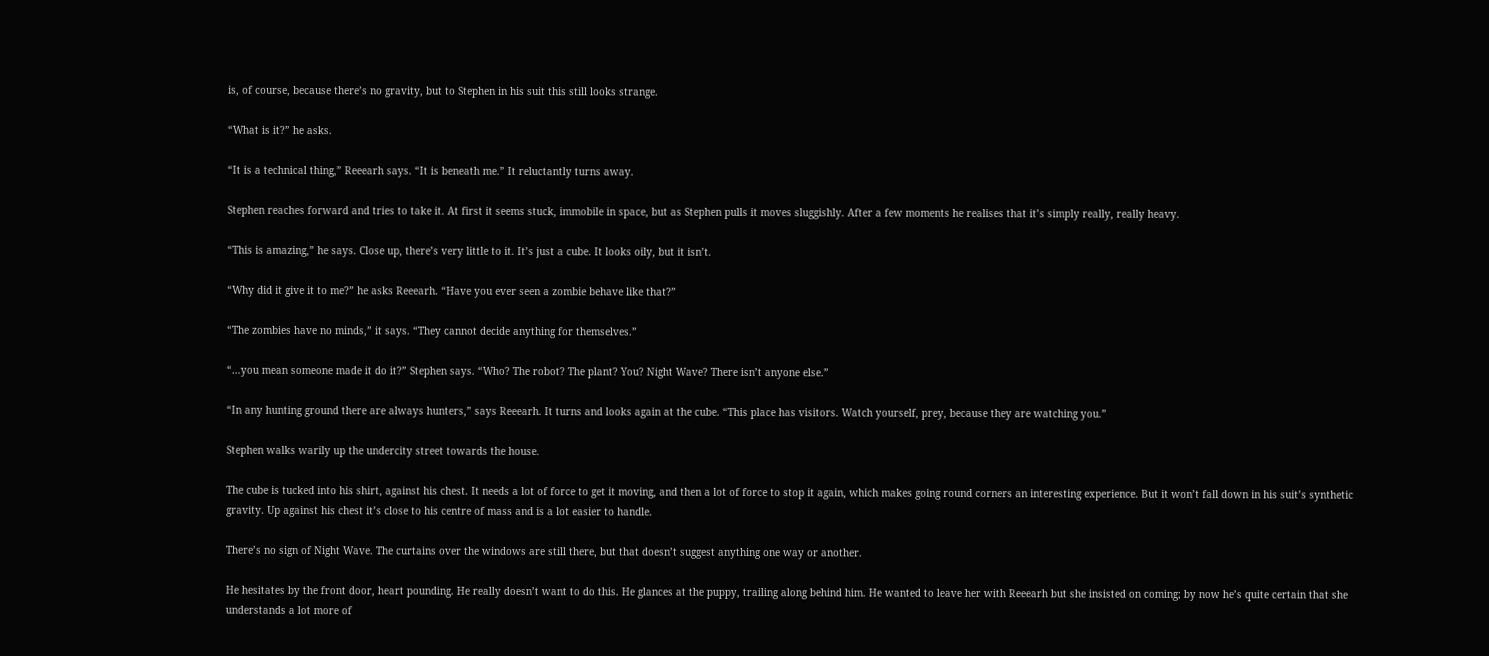is, of course, because there’s no gravity, but to Stephen in his suit this still looks strange.

“What is it?” he asks.

“It is a technical thing,” Reeearh says. “It is beneath me.” It reluctantly turns away.

Stephen reaches forward and tries to take it. At first it seems stuck, immobile in space, but as Stephen pulls it moves sluggishly. After a few moments he realises that it’s simply really, really heavy.

“This is amazing,” he says. Close up, there’s very little to it. It’s just a cube. It looks oily, but it isn’t.

“Why did it give it to me?” he asks Reeearh. “Have you ever seen a zombie behave like that?”

“The zombies have no minds,” it says. “They cannot decide anything for themselves.”

“…you mean someone made it do it?” Stephen says. “Who? The robot? The plant? You? Night Wave? There isn’t anyone else.”

“In any hunting ground there are always hunters,” says Reeearh. It turns and looks again at the cube. “This place has visitors. Watch yourself, prey, because they are watching you.”

Stephen walks warily up the undercity street towards the house.

The cube is tucked into his shirt, against his chest. It needs a lot of force to get it moving, and then a lot of force to stop it again, which makes going round corners an interesting experience. But it won’t fall down in his suit’s synthetic gravity. Up against his chest it’s close to his centre of mass and is a lot easier to handle.

There’s no sign of Night Wave. The curtains over the windows are still there, but that doesn’t suggest anything one way or another.

He hesitates by the front door, heart pounding. He really doesn’t want to do this. He glances at the puppy, trailing along behind him. He wanted to leave her with Reeearh but she insisted on coming; by now he’s quite certain that she understands a lot more of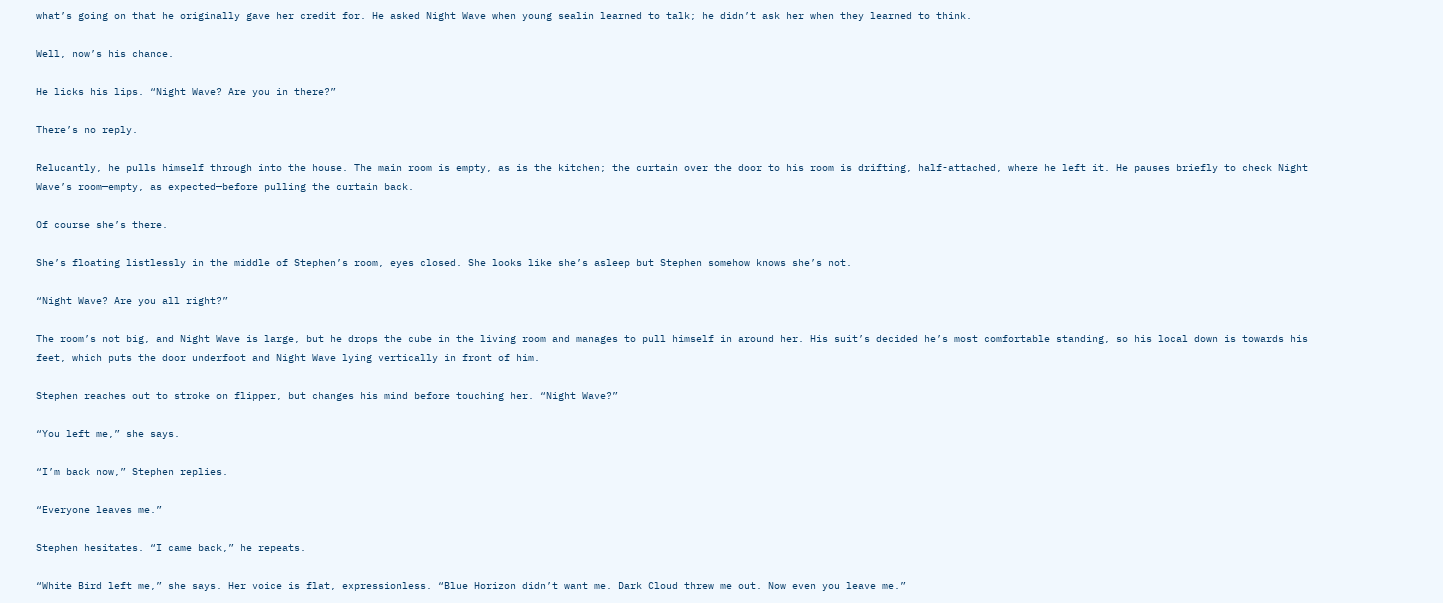what’s going on that he originally gave her credit for. He asked Night Wave when young sealin learned to talk; he didn’t ask her when they learned to think.

Well, now’s his chance.

He licks his lips. “Night Wave? Are you in there?”

There’s no reply.

Relucantly, he pulls himself through into the house. The main room is empty, as is the kitchen; the curtain over the door to his room is drifting, half-attached, where he left it. He pauses briefly to check Night Wave’s room—empty, as expected—before pulling the curtain back.

Of course she’s there.

She’s floating listlessly in the middle of Stephen’s room, eyes closed. She looks like she’s asleep but Stephen somehow knows she’s not.

“Night Wave? Are you all right?”

The room’s not big, and Night Wave is large, but he drops the cube in the living room and manages to pull himself in around her. His suit’s decided he’s most comfortable standing, so his local down is towards his feet, which puts the door underfoot and Night Wave lying vertically in front of him.

Stephen reaches out to stroke on flipper, but changes his mind before touching her. “Night Wave?”

“You left me,” she says.

“I’m back now,” Stephen replies.

“Everyone leaves me.”

Stephen hesitates. “I came back,” he repeats.

“White Bird left me,” she says. Her voice is flat, expressionless. “Blue Horizon didn’t want me. Dark Cloud threw me out. Now even you leave me.”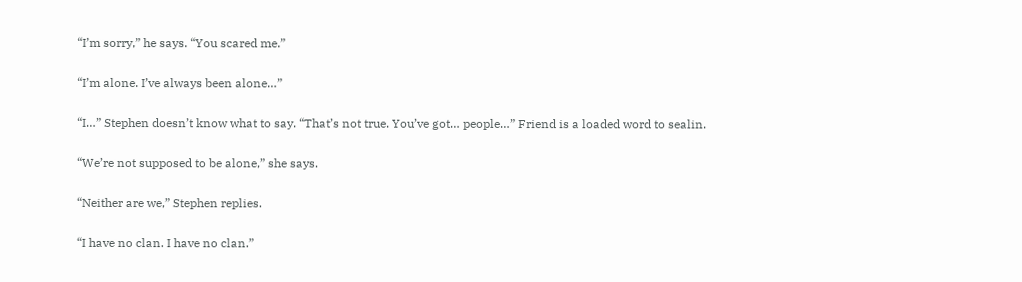“I’m sorry,” he says. “You scared me.”

“I’m alone. I’ve always been alone…”

“I…” Stephen doesn’t know what to say. “That’s not true. You’ve got… people…” Friend is a loaded word to sealin.

“We’re not supposed to be alone,” she says.

“Neither are we,” Stephen replies.

“I have no clan. I have no clan.”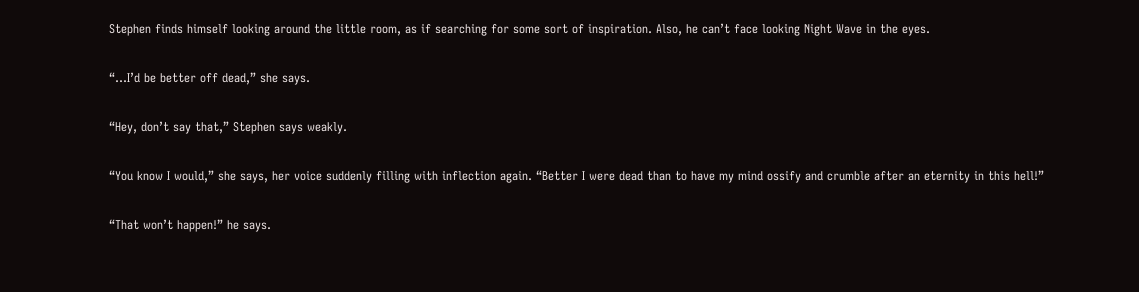Stephen finds himself looking around the little room, as if searching for some sort of inspiration. Also, he can’t face looking Night Wave in the eyes.

“…I’d be better off dead,” she says.

“Hey, don’t say that,” Stephen says weakly.

“You know I would,” she says, her voice suddenly filling with inflection again. “Better I were dead than to have my mind ossify and crumble after an eternity in this hell!”

“That won’t happen!” he says.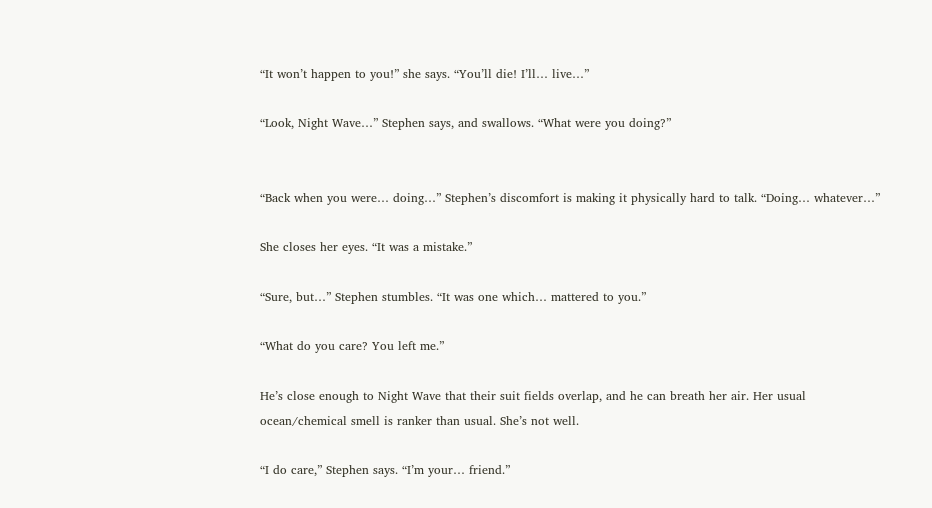“It won’t happen to you!” she says. “You’ll die! I’ll… live…”

“Look, Night Wave…” Stephen says, and swallows. “What were you doing?”


“Back when you were… doing…” Stephen’s discomfort is making it physically hard to talk. “Doing… whatever…”

She closes her eyes. “It was a mistake.”

“Sure, but…” Stephen stumbles. “It was one which… mattered to you.”

“What do you care? You left me.”

He’s close enough to Night Wave that their suit fields overlap, and he can breath her air. Her usual ocean/chemical smell is ranker than usual. She’s not well.

“I do care,” Stephen says. “I’m your… friend.”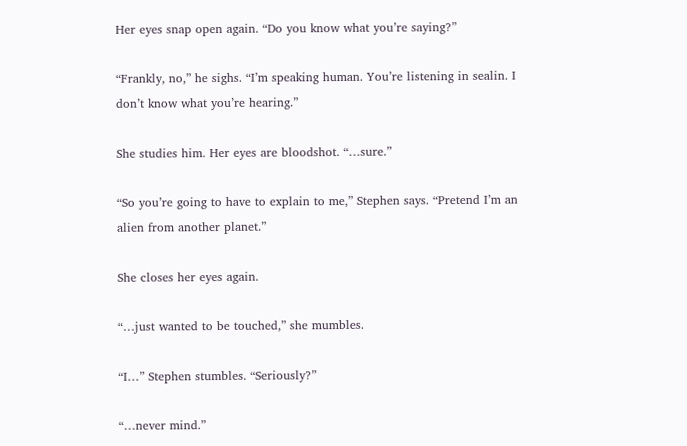Her eyes snap open again. “Do you know what you’re saying?”

“Frankly, no,” he sighs. “I’m speaking human. You’re listening in sealin. I don’t know what you’re hearing.”

She studies him. Her eyes are bloodshot. “…sure.”

“So you’re going to have to explain to me,” Stephen says. “Pretend I’m an alien from another planet.”

She closes her eyes again.

“…just wanted to be touched,” she mumbles.

“I…” Stephen stumbles. “Seriously?”

“…never mind.”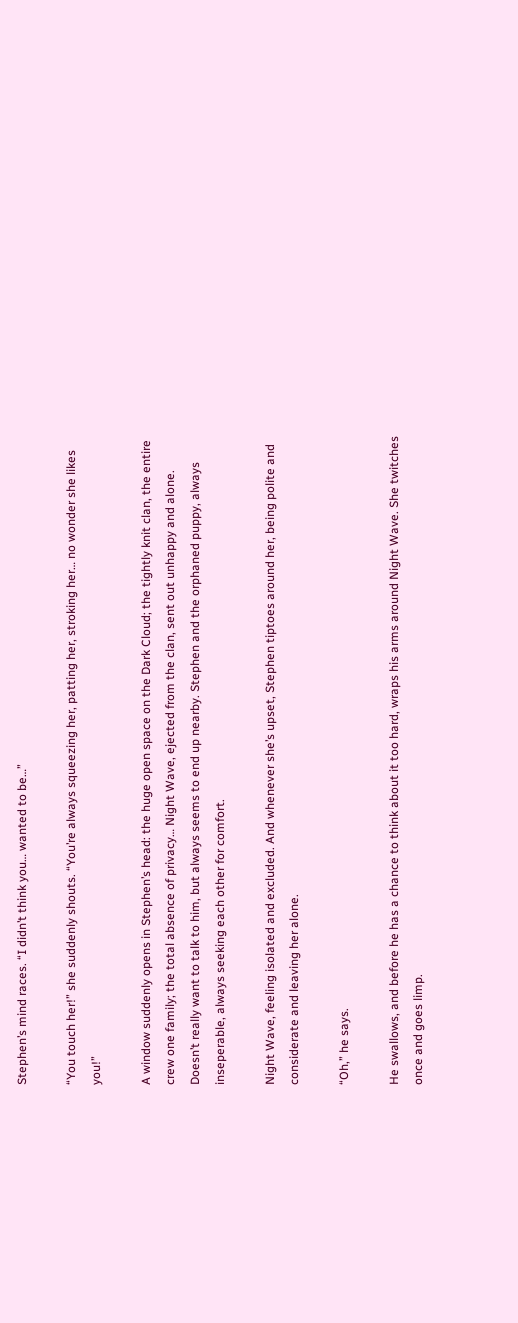Stephen’s mind races. “I didn’t think you… wanted to be…”

“You touch her!” she suddenly shouts. “You’re always squeezing her, patting her, stroking her… no wonder she likes you!”

A window suddenly opens in Stephen’s head: the huge open space on the Dark Cloud; the tightly knit clan, the entire crew one family; the total absence of privacy… Night Wave, ejected from the clan, sent out unhappy and alone. Doesn’t really want to talk to him, but always seems to end up nearby. Stephen and the orphaned puppy, always inseperable, always seeking each other for comfort.

Night Wave, feeling isolated and excluded. And whenever she’s upset, Stephen tiptoes around her, being polite and considerate and leaving her alone.

“Oh,” he says.

He swallows, and before he has a chance to think about it too hard, wraps his arms around Night Wave. She twitches once and goes limp.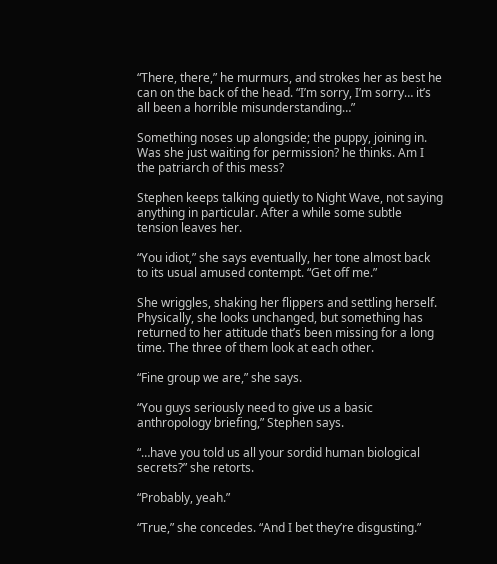“There, there,” he murmurs, and strokes her as best he can on the back of the head. “I’m sorry, I’m sorry… it’s all been a horrible misunderstanding…”

Something noses up alongside; the puppy, joining in. Was she just waiting for permission? he thinks. Am I the patriarch of this mess?

Stephen keeps talking quietly to Night Wave, not saying anything in particular. After a while some subtle tension leaves her.

“You idiot,” she says eventually, her tone almost back to its usual amused contempt. “Get off me.”

She wriggles, shaking her flippers and settling herself. Physically, she looks unchanged, but something has returned to her attitude that’s been missing for a long time. The three of them look at each other.

“Fine group we are,” she says.

“You guys seriously need to give us a basic anthropology briefing,” Stephen says.

“…have you told us all your sordid human biological secrets?” she retorts.

“Probably, yeah.”

“True,” she concedes. “And I bet they’re disgusting.”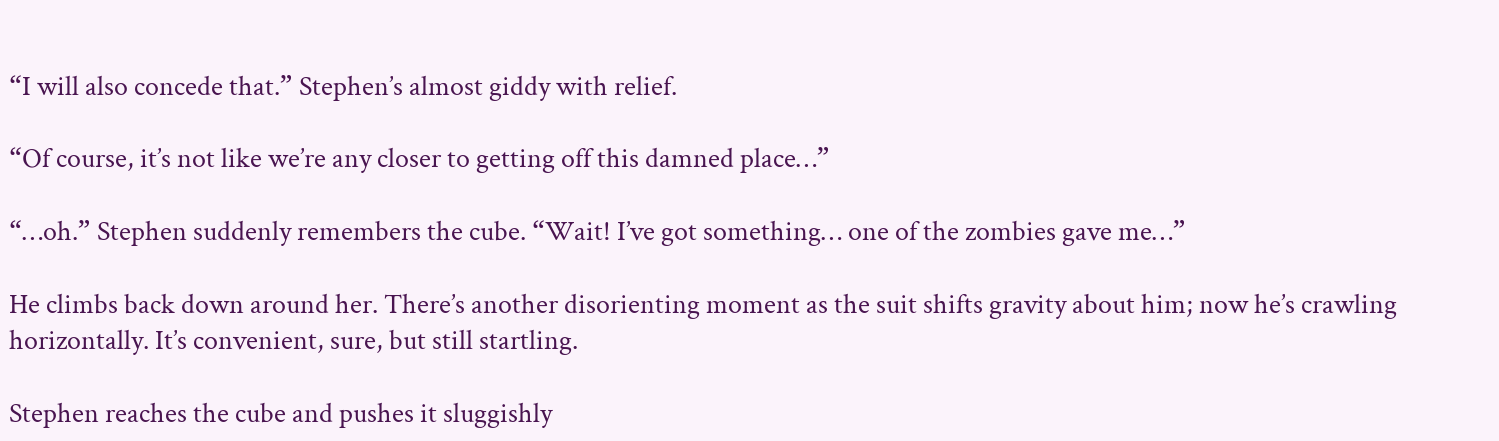“I will also concede that.” Stephen’s almost giddy with relief.

“Of course, it’s not like we’re any closer to getting off this damned place…”

“…oh.” Stephen suddenly remembers the cube. “Wait! I’ve got something… one of the zombies gave me…”

He climbs back down around her. There’s another disorienting moment as the suit shifts gravity about him; now he’s crawling horizontally. It’s convenient, sure, but still startling.

Stephen reaches the cube and pushes it sluggishly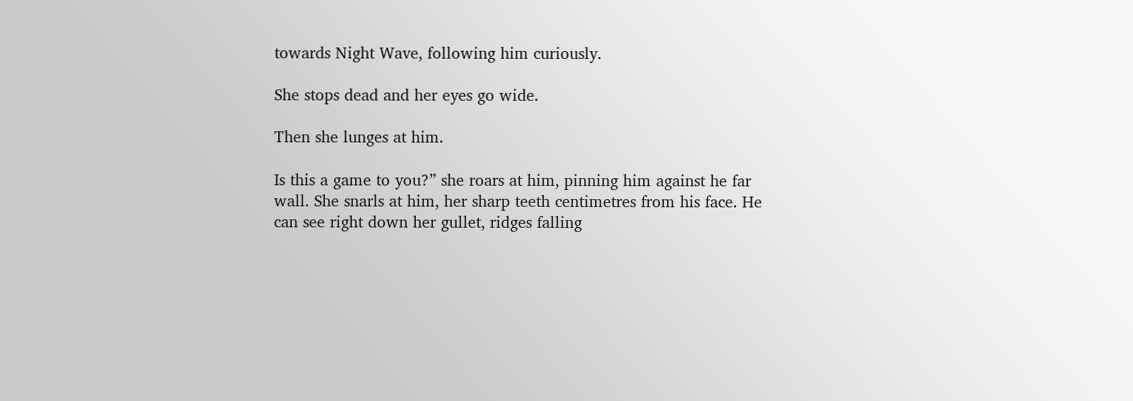towards Night Wave, following him curiously.

She stops dead and her eyes go wide.

Then she lunges at him.

Is this a game to you?” she roars at him, pinning him against he far wall. She snarls at him, her sharp teeth centimetres from his face. He can see right down her gullet, ridges falling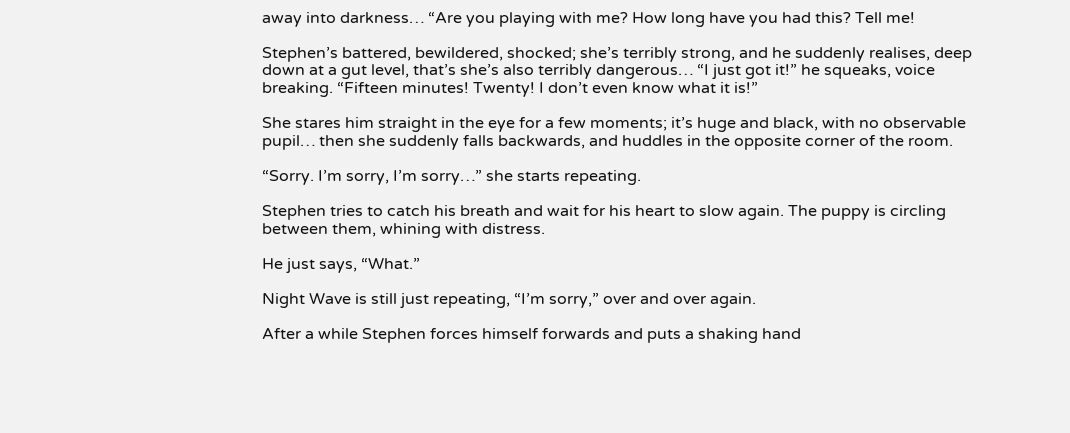away into darkness… “Are you playing with me? How long have you had this? Tell me!

Stephen’s battered, bewildered, shocked; she’s terribly strong, and he suddenly realises, deep down at a gut level, that’s she’s also terribly dangerous… “I just got it!” he squeaks, voice breaking. “Fifteen minutes! Twenty! I don’t even know what it is!”

She stares him straight in the eye for a few moments; it’s huge and black, with no observable pupil… then she suddenly falls backwards, and huddles in the opposite corner of the room.

“Sorry. I’m sorry, I’m sorry…” she starts repeating.

Stephen tries to catch his breath and wait for his heart to slow again. The puppy is circling between them, whining with distress.

He just says, “What.”

Night Wave is still just repeating, “I’m sorry,” over and over again.

After a while Stephen forces himself forwards and puts a shaking hand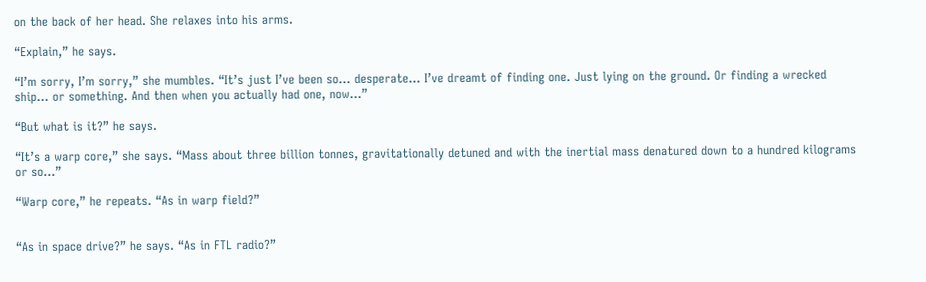on the back of her head. She relaxes into his arms.

“Explain,” he says.

“I’m sorry, I’m sorry,” she mumbles. “It’s just I’ve been so… desperate… I’ve dreamt of finding one. Just lying on the ground. Or finding a wrecked ship… or something. And then when you actually had one, now…”

“But what is it?” he says.

“It’s a warp core,” she says. “Mass about three billion tonnes, gravitationally detuned and with the inertial mass denatured down to a hundred kilograms or so…”

“Warp core,” he repeats. “As in warp field?”


“As in space drive?” he says. “As in FTL radio?”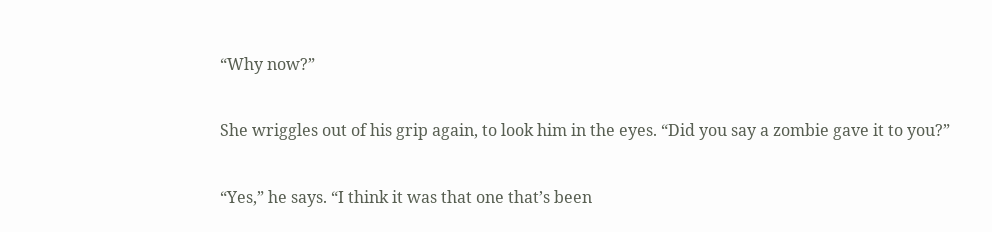“Why now?”

She wriggles out of his grip again, to look him in the eyes. “Did you say a zombie gave it to you?”

“Yes,” he says. “I think it was that one that’s been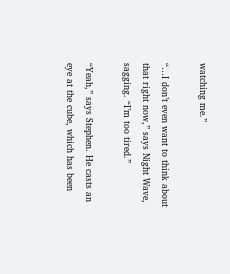watching me.”

“…I don’t even want to think about that right now,” says Night Wave, sagging. “I’m too tired.”

“Yeah,” says Stephen. He casts an eye at the cube, which has been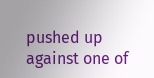pushed up against one of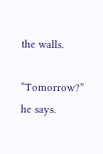the walls.

“Tomorrow?” he says.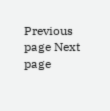Previous page Next page